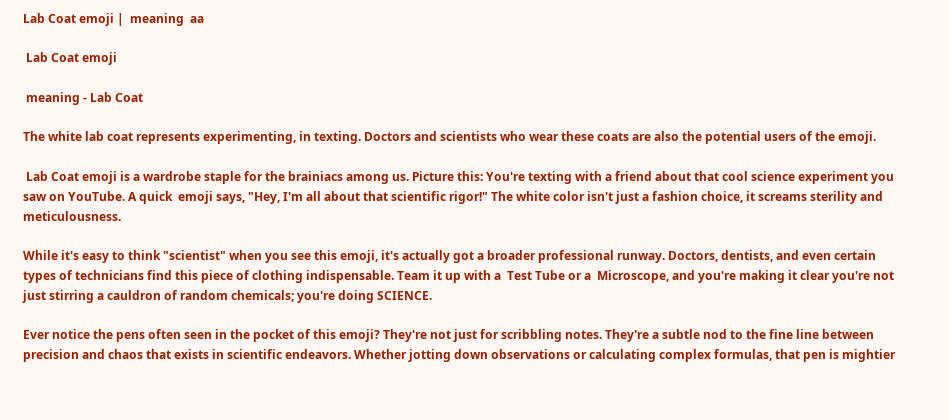Lab Coat emoji |  meaning  aa

 Lab Coat emoji

 meaning - Lab Coat

The white lab coat represents experimenting, in texting. Doctors and scientists who wear these coats are also the potential users of the emoji.

 Lab Coat emoji is a wardrobe staple for the brainiacs among us. Picture this: You're texting with a friend about that cool science experiment you saw on YouTube. A quick  emoji says, "Hey, I'm all about that scientific rigor!" The white color isn't just a fashion choice, it screams sterility and meticulousness.

While it's easy to think "scientist" when you see this emoji, it's actually got a broader professional runway. Doctors, dentists, and even certain types of technicians find this piece of clothing indispensable. Team it up with a  Test Tube or a  Microscope, and you're making it clear you're not just stirring a cauldron of random chemicals; you're doing SCIENCE.

Ever notice the pens often seen in the pocket of this emoji? They're not just for scribbling notes. They're a subtle nod to the fine line between precision and chaos that exists in scientific endeavors. Whether jotting down observations or calculating complex formulas, that pen is mightier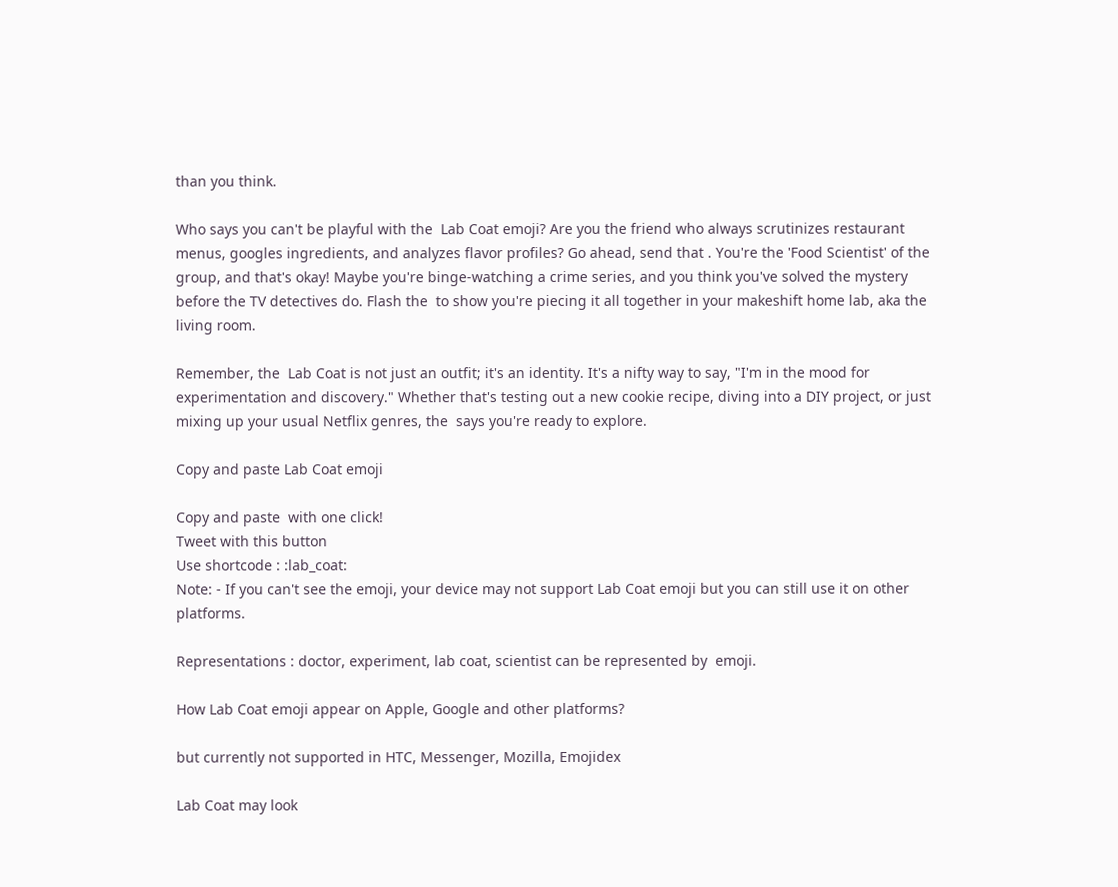than you think.

Who says you can't be playful with the  Lab Coat emoji? Are you the friend who always scrutinizes restaurant menus, googles ingredients, and analyzes flavor profiles? Go ahead, send that . You're the 'Food Scientist' of the group, and that's okay! Maybe you're binge-watching a crime series, and you think you've solved the mystery before the TV detectives do. Flash the  to show you're piecing it all together in your makeshift home lab, aka the living room.

Remember, the  Lab Coat is not just an outfit; it's an identity. It's a nifty way to say, "I'm in the mood for experimentation and discovery." Whether that's testing out a new cookie recipe, diving into a DIY project, or just mixing up your usual Netflix genres, the  says you're ready to explore.

Copy and paste Lab Coat emoji

Copy and paste  with one click!
Tweet with this button
Use shortcode : :lab_coat:
Note: - If you can't see the emoji, your device may not support Lab Coat emoji but you can still use it on other platforms.

Representations : doctor, experiment, lab coat, scientist can be represented by  emoji.

How Lab Coat emoji appear on Apple, Google and other platforms?

but currently not supported in HTC, Messenger, Mozilla, Emojidex

Lab Coat may look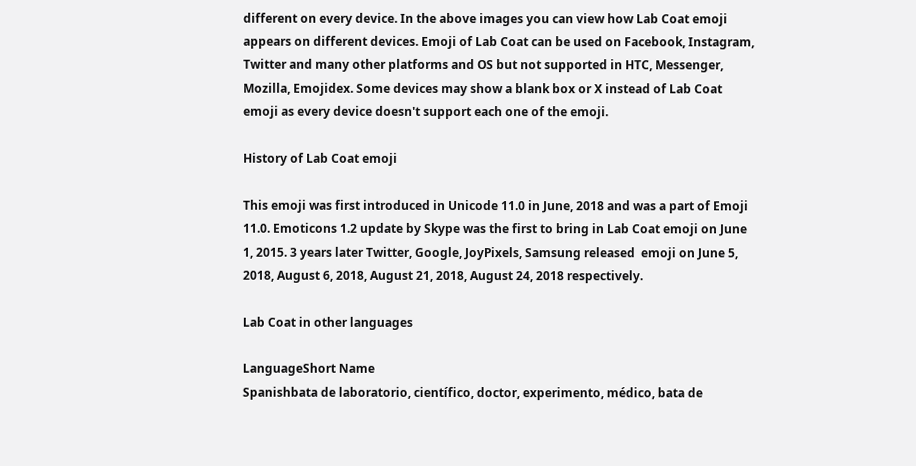different on every device. In the above images you can view how Lab Coat emoji appears on different devices. Emoji of Lab Coat can be used on Facebook, Instagram, Twitter and many other platforms and OS but not supported in HTC, Messenger, Mozilla, Emojidex. Some devices may show a blank box or X instead of Lab Coat emoji as every device doesn't support each one of the emoji.

History of Lab Coat emoji

This emoji was first introduced in Unicode 11.0 in June, 2018 and was a part of Emoji 11.0. Emoticons 1.2 update by Skype was the first to bring in Lab Coat emoji on June 1, 2015. 3 years later Twitter, Google, JoyPixels, Samsung released  emoji on June 5, 2018, August 6, 2018, August 21, 2018, August 24, 2018 respectively.

Lab Coat in other languages

LanguageShort Name
Spanishbata de laboratorio, científico, doctor, experimento, médico, bata de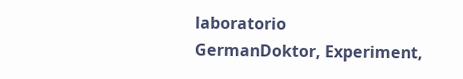laboratorio
GermanDoktor, Experiment,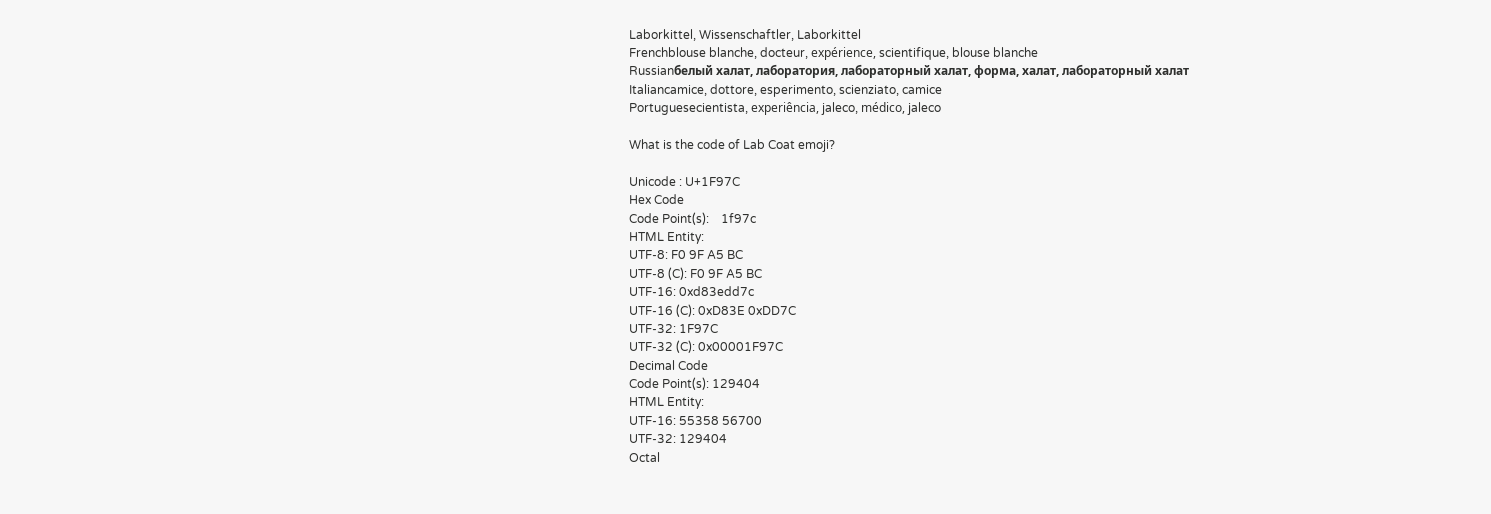Laborkittel, Wissenschaftler, Laborkittel
Frenchblouse blanche, docteur, expérience, scientifique, blouse blanche
Russianбелый халат, лаборатория, лабораторный халат, форма, халат, лабораторный халат
Italiancamice, dottore, esperimento, scienziato, camice
Portuguesecientista, experiência, jaleco, médico, jaleco

What is the code of Lab Coat emoji?

Unicode : U+1F97C
Hex Code
Code Point(s):    1f97c
HTML Entity:
UTF-8: F0 9F A5 BC
UTF-8 (C): F0 9F A5 BC
UTF-16: 0xd83edd7c
UTF-16 (C): 0xD83E 0xDD7C
UTF-32: 1F97C
UTF-32 (C): 0x00001F97C
Decimal Code
Code Point(s): 129404
HTML Entity:
UTF-16: 55358 56700
UTF-32: 129404
Octal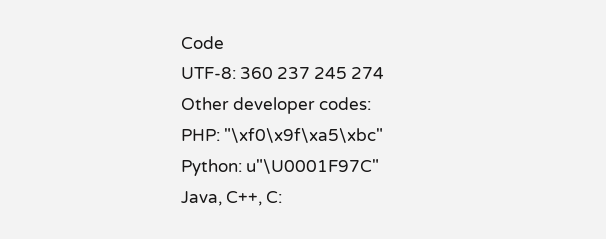Code
UTF-8: 360 237 245 274
Other developer codes:
PHP: "\xf0\x9f\xa5\xbc"
Python: u"\U0001F97C"
Java, C++, C: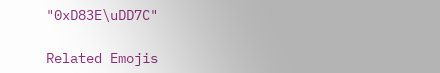"0xD83E\uDD7C"

Related Emojis